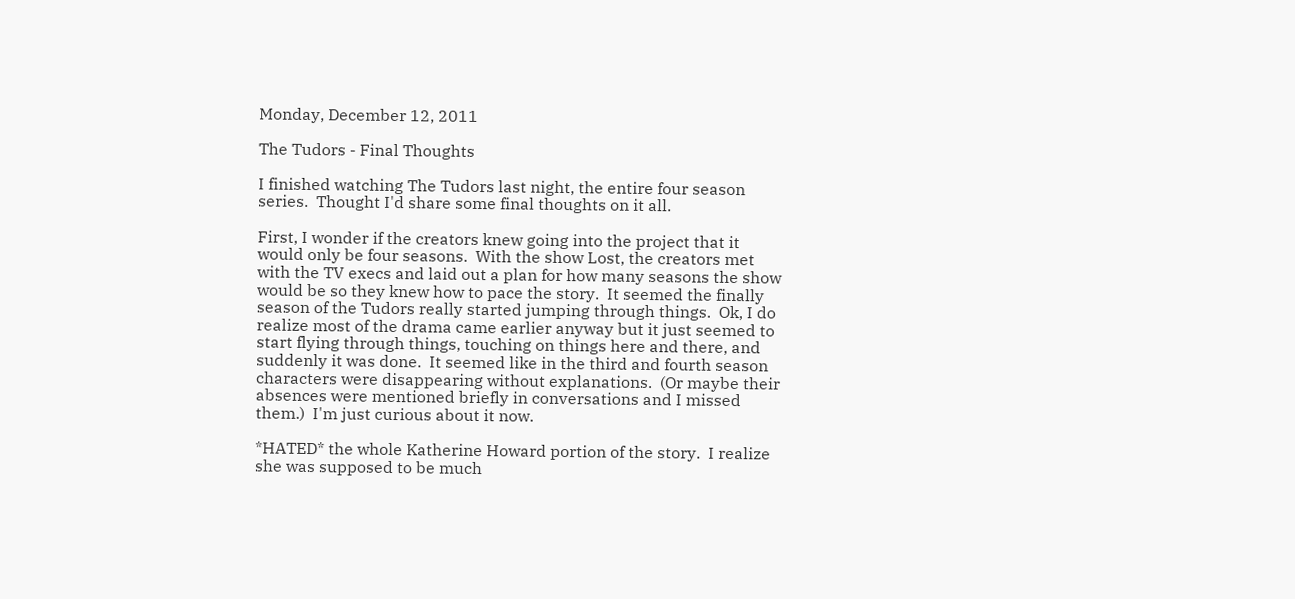Monday, December 12, 2011

The Tudors - Final Thoughts

I finished watching The Tudors last night, the entire four season series.  Thought I'd share some final thoughts on it all.

First, I wonder if the creators knew going into the project that it would only be four seasons.  With the show Lost, the creators met with the TV execs and laid out a plan for how many seasons the show would be so they knew how to pace the story.  It seemed the finally season of the Tudors really started jumping through things.  Ok, I do realize most of the drama came earlier anyway but it just seemed to start flying through things, touching on things here and there, and suddenly it was done.  It seemed like in the third and fourth season characters were disappearing without explanations.  (Or maybe their absences were mentioned briefly in conversations and I missed them.)  I'm just curious about it now.

*HATED* the whole Katherine Howard portion of the story.  I realize she was supposed to be much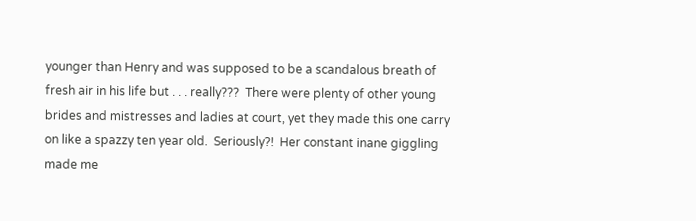younger than Henry and was supposed to be a scandalous breath of fresh air in his life but . . . really???  There were plenty of other young brides and mistresses and ladies at court, yet they made this one carry on like a spazzy ten year old.  Seriously?!  Her constant inane giggling made me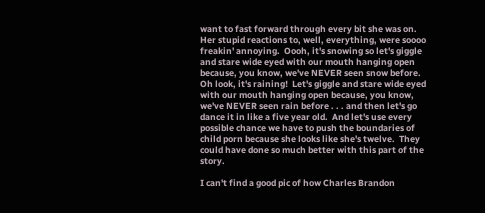want to fast forward through every bit she was on.  Her stupid reactions to, well, everything, were soooo freakin' annoying.  Oooh, it's snowing so let's giggle and stare wide eyed with our mouth hanging open because, you know, we've NEVER seen snow before.  Oh look, it's raining!  Let's giggle and stare wide eyed with our mouth hanging open because, you know, we've NEVER seen rain before . . . and then let's go dance it in like a five year old.  And let's use every possible chance we have to push the boundaries of child porn because she looks like she's twelve.  They could have done so much better with this part of the story.

I can't find a good pic of how Charles Brandon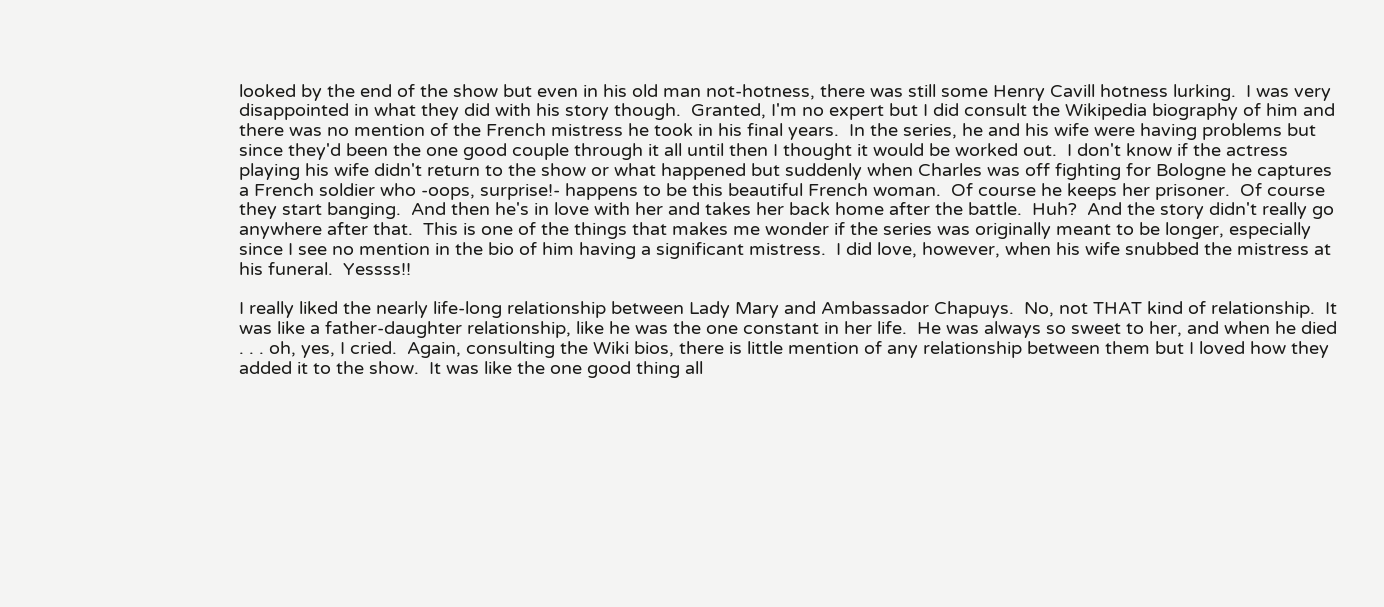looked by the end of the show but even in his old man not-hotness, there was still some Henry Cavill hotness lurking.  I was very disappointed in what they did with his story though.  Granted, I'm no expert but I did consult the Wikipedia biography of him and there was no mention of the French mistress he took in his final years.  In the series, he and his wife were having problems but since they'd been the one good couple through it all until then I thought it would be worked out.  I don't know if the actress playing his wife didn't return to the show or what happened but suddenly when Charles was off fighting for Bologne he captures a French soldier who -oops, surprise!- happens to be this beautiful French woman.  Of course he keeps her prisoner.  Of course they start banging.  And then he's in love with her and takes her back home after the battle.  Huh?  And the story didn't really go anywhere after that.  This is one of the things that makes me wonder if the series was originally meant to be longer, especially since I see no mention in the bio of him having a significant mistress.  I did love, however, when his wife snubbed the mistress at his funeral.  Yessss!!

I really liked the nearly life-long relationship between Lady Mary and Ambassador Chapuys.  No, not THAT kind of relationship.  It was like a father-daughter relationship, like he was the one constant in her life.  He was always so sweet to her, and when he died . . . oh, yes, I cried.  Again, consulting the Wiki bios, there is little mention of any relationship between them but I loved how they added it to the show.  It was like the one good thing all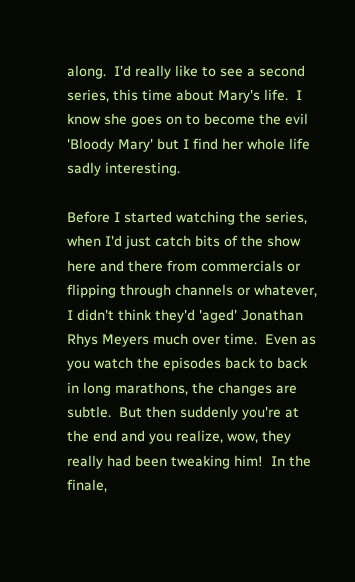along.  I'd really like to see a second series, this time about Mary's life.  I know she goes on to become the evil 'Bloody Mary' but I find her whole life sadly interesting.

Before I started watching the series, when I'd just catch bits of the show here and there from commercials or flipping through channels or whatever, I didn't think they'd 'aged' Jonathan Rhys Meyers much over time.  Even as you watch the episodes back to back in long marathons, the changes are subtle.  But then suddenly you're at the end and you realize, wow, they really had been tweaking him!  In the finale,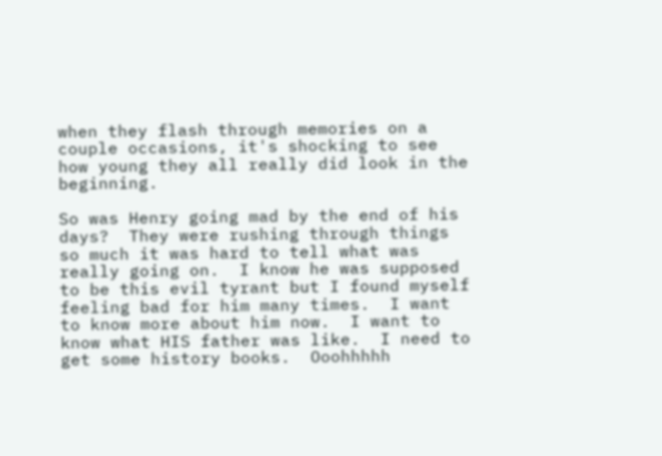when they flash through memories on a couple occasions, it's shocking to see how young they all really did look in the beginning.

So was Henry going mad by the end of his days?  They were rushing through things so much it was hard to tell what was really going on.  I know he was supposed to be this evil tyrant but I found myself feeling bad for him many times.  I want to know more about him now.  I want to know what HIS father was like.  I need to get some history books.  Ooohhhhh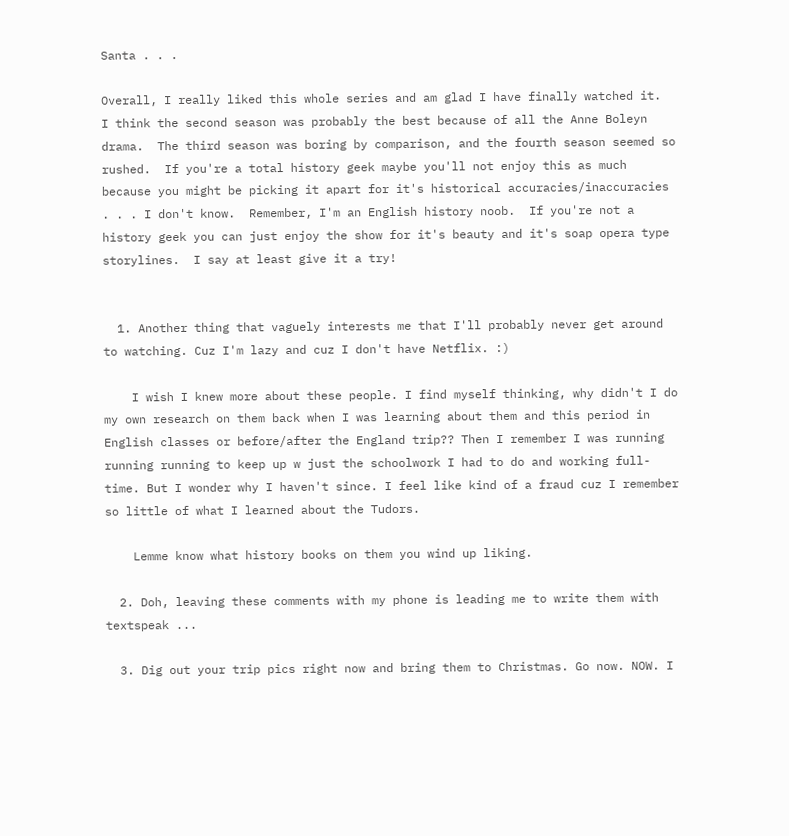Santa . . .

Overall, I really liked this whole series and am glad I have finally watched it.  I think the second season was probably the best because of all the Anne Boleyn drama.  The third season was boring by comparison, and the fourth season seemed so rushed.  If you're a total history geek maybe you'll not enjoy this as much because you might be picking it apart for it's historical accuracies/inaccuracies . . . I don't know.  Remember, I'm an English history noob.  If you're not a history geek you can just enjoy the show for it's beauty and it's soap opera type storylines.  I say at least give it a try!


  1. Another thing that vaguely interests me that I'll probably never get around to watching. Cuz I'm lazy and cuz I don't have Netflix. :)

    I wish I knew more about these people. I find myself thinking, why didn't I do my own research on them back when I was learning about them and this period in English classes or before/after the England trip?? Then I remember I was running running running to keep up w just the schoolwork I had to do and working full-time. But I wonder why I haven't since. I feel like kind of a fraud cuz I remember so little of what I learned about the Tudors.

    Lemme know what history books on them you wind up liking.

  2. Doh, leaving these comments with my phone is leading me to write them with textspeak ...

  3. Dig out your trip pics right now and bring them to Christmas. Go now. NOW. I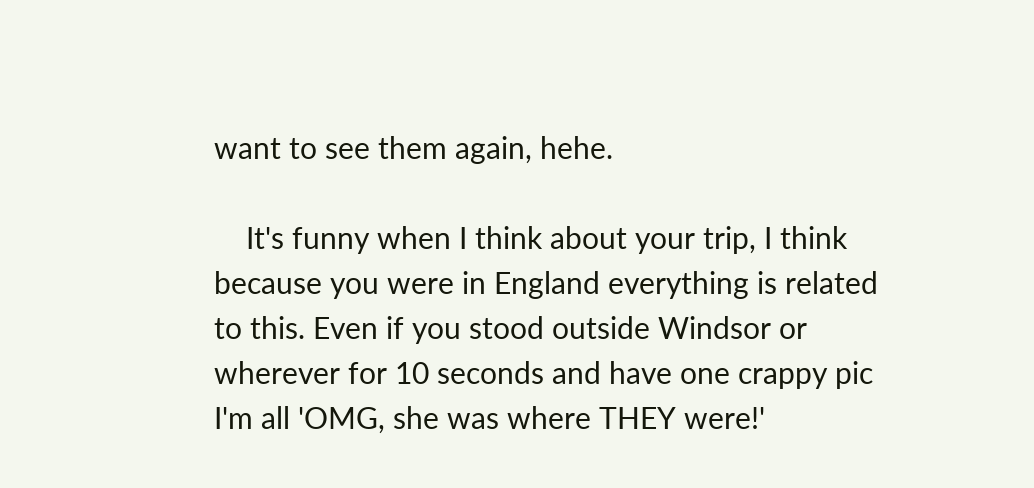want to see them again, hehe.

    It's funny when I think about your trip, I think because you were in England everything is related to this. Even if you stood outside Windsor or wherever for 10 seconds and have one crappy pic I'm all 'OMG, she was where THEY were!'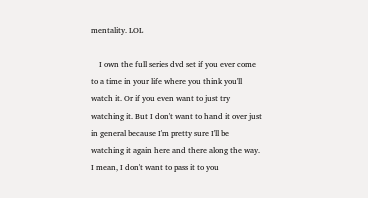mentality. LOL

    I own the full series dvd set if you ever come to a time in your life where you think you'll watch it. Or if you even want to just try watching it. But I don't want to hand it over just in general because I'm pretty sure I'll be watching it again here and there along the way. I mean, I don't want to pass it to you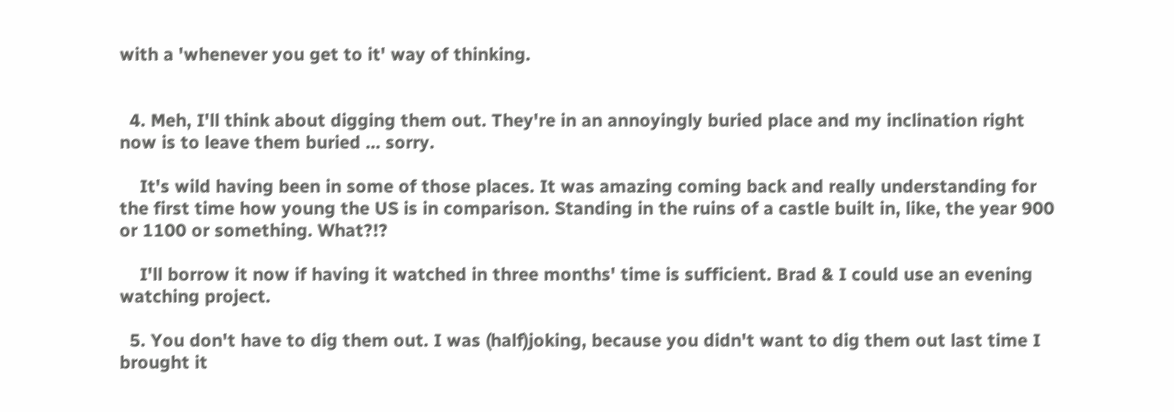with a 'whenever you get to it' way of thinking.


  4. Meh, I'll think about digging them out. They're in an annoyingly buried place and my inclination right now is to leave them buried ... sorry.

    It's wild having been in some of those places. It was amazing coming back and really understanding for the first time how young the US is in comparison. Standing in the ruins of a castle built in, like, the year 900 or 1100 or something. What?!?

    I'll borrow it now if having it watched in three months' time is sufficient. Brad & I could use an evening watching project.

  5. You don't have to dig them out. I was (half)joking, because you didn't want to dig them out last time I brought it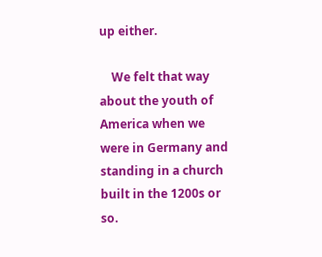up either.

    We felt that way about the youth of America when we were in Germany and standing in a church built in the 1200s or so.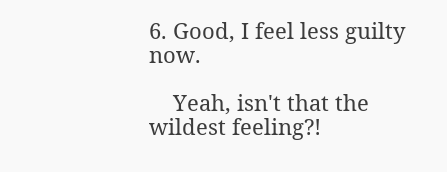6. Good, I feel less guilty now.

    Yeah, isn't that the wildest feeling?!